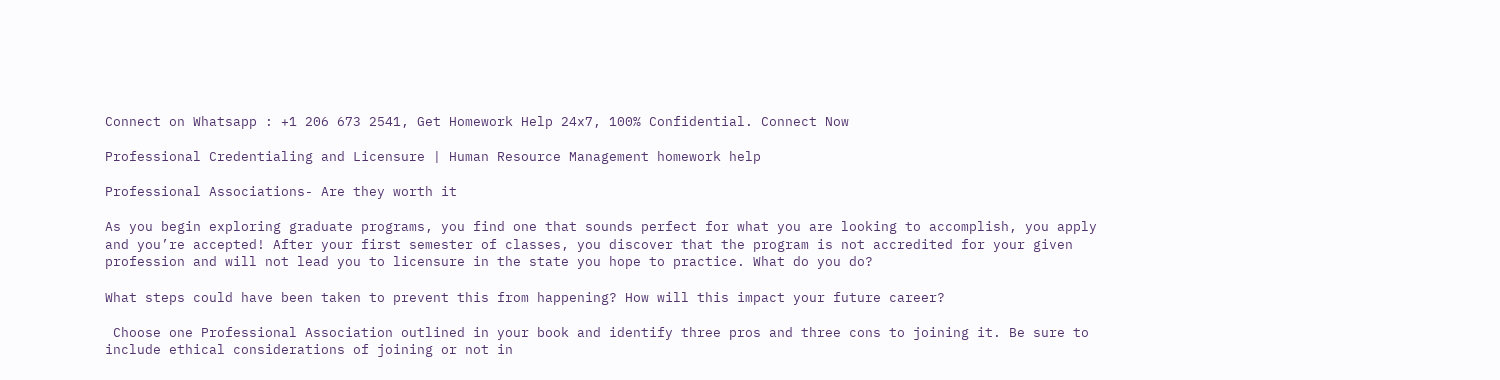Connect on Whatsapp : +1 206 673 2541, Get Homework Help 24x7, 100% Confidential. Connect Now

Professional Credentialing and Licensure | Human Resource Management homework help

Professional Associations- Are they worth it

As you begin exploring graduate programs, you find one that sounds perfect for what you are looking to accomplish, you apply and you’re accepted! After your first semester of classes, you discover that the program is not accredited for your given profession and will not lead you to licensure in the state you hope to practice. What do you do?

What steps could have been taken to prevent this from happening? How will this impact your future career?

 Choose one Professional Association outlined in your book and identify three pros and three cons to joining it. Be sure to include ethical considerations of joining or not in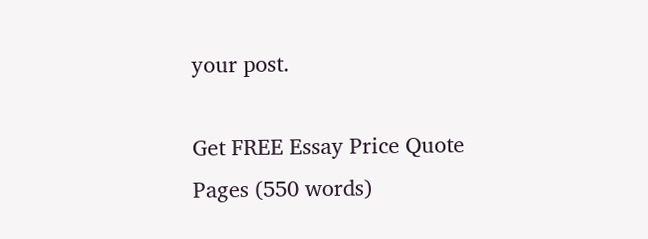your post.

Get FREE Essay Price Quote
Pages (550 words)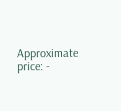Approximate price: -